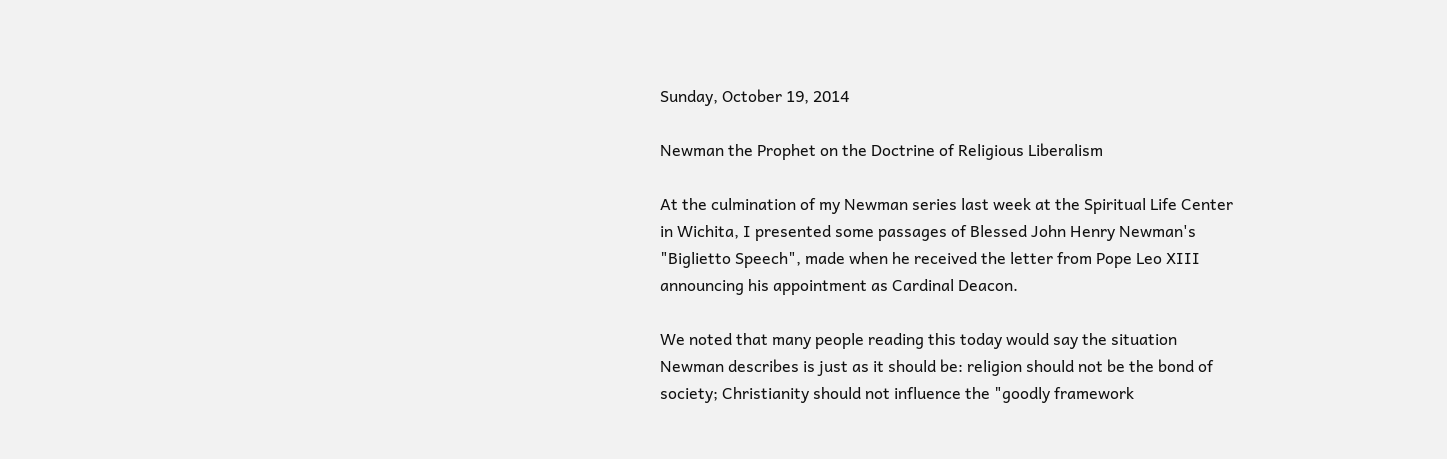Sunday, October 19, 2014

Newman the Prophet on the Doctrine of Religious Liberalism

At the culmination of my Newman series last week at the Spiritual Life Center in Wichita, I presented some passages of Blessed John Henry Newman's "Biglietto Speech", made when he received the letter from Pope Leo XIII announcing his appointment as Cardinal Deacon.

We noted that many people reading this today would say the situation Newman describes is just as it should be: religion should not be the bond of society; Christianity should not influence the "goodly framework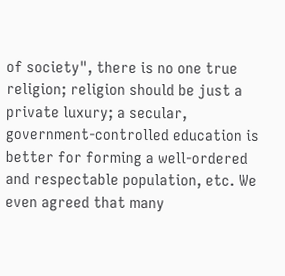of society", there is no one true religion; religion should be just a private luxury; a secular, government-controlled education is better for forming a well-ordered and respectable population, etc. We even agreed that many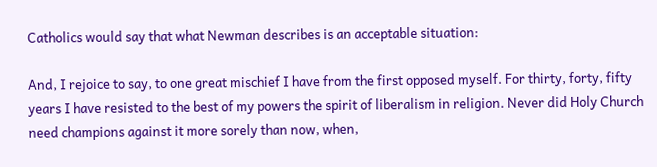Catholics would say that what Newman describes is an acceptable situation:

And, I rejoice to say, to one great mischief I have from the first opposed myself. For thirty, forty, fifty years I have resisted to the best of my powers the spirit of liberalism in religion. Never did Holy Church need champions against it more sorely than now, when,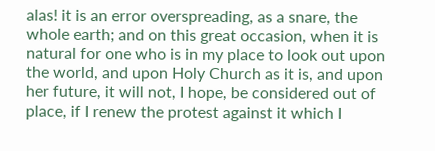alas! it is an error overspreading, as a snare, the whole earth; and on this great occasion, when it is natural for one who is in my place to look out upon the world, and upon Holy Church as it is, and upon her future, it will not, I hope, be considered out of place, if I renew the protest against it which I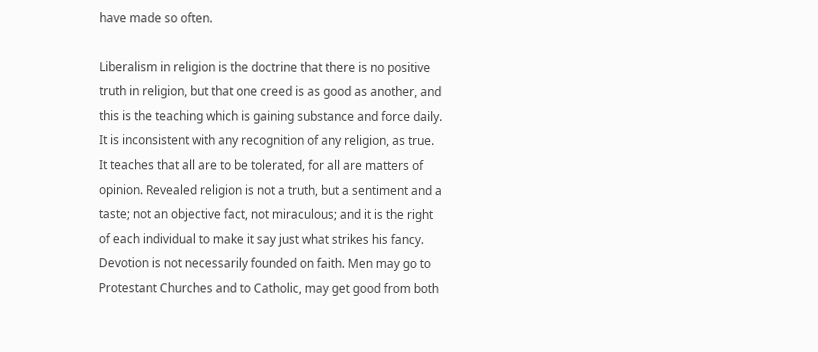have made so often.

Liberalism in religion is the doctrine that there is no positive truth in religion, but that one creed is as good as another, and this is the teaching which is gaining substance and force daily. It is inconsistent with any recognition of any religion, as true. It teaches that all are to be tolerated, for all are matters of opinion. Revealed religion is not a truth, but a sentiment and a taste; not an objective fact, not miraculous; and it is the right of each individual to make it say just what strikes his fancy. Devotion is not necessarily founded on faith. Men may go to Protestant Churches and to Catholic, may get good from both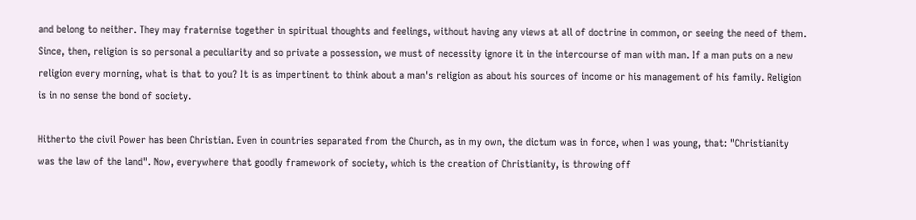and belong to neither. They may fraternise together in spiritual thoughts and feelings, without having any views at all of doctrine in common, or seeing the need of them. Since, then, religion is so personal a peculiarity and so private a possession, we must of necessity ignore it in the intercourse of man with man. If a man puts on a new religion every morning, what is that to you? It is as impertinent to think about a man's religion as about his sources of income or his management of his family. Religion is in no sense the bond of society.

Hitherto the civil Power has been Christian. Even in countries separated from the Church, as in my own, the dictum was in force, when I was young, that: "Christianity was the law of the land". Now, everywhere that goodly framework of society, which is the creation of Christianity, is throwing off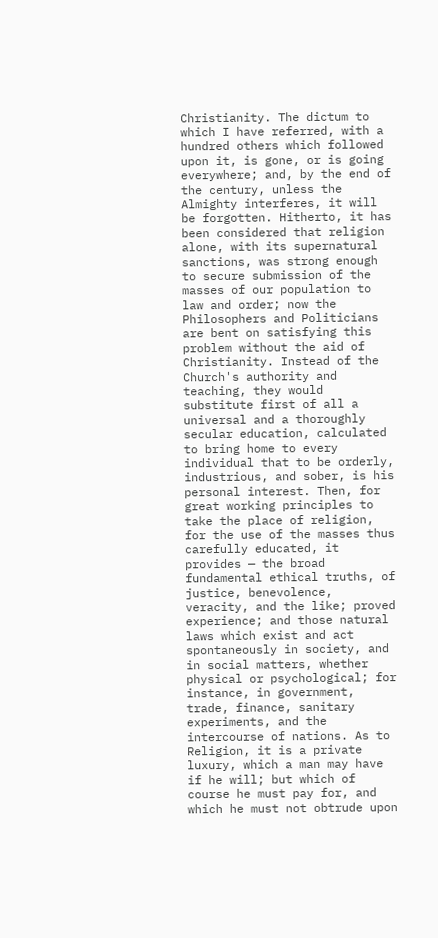Christianity. The dictum to which I have referred, with a hundred others which followed upon it, is gone, or is going everywhere; and, by the end of the century, unless the Almighty interferes, it will be forgotten. Hitherto, it has been considered that religion alone, with its supernatural sanctions, was strong enough to secure submission of the masses of our population to law and order; now the Philosophers and Politicians are bent on satisfying this problem without the aid of Christianity. Instead of the Church's authority and teaching, they would substitute first of all a universal and a thoroughly secular education, calculated to bring home to every individual that to be orderly, industrious, and sober, is his personal interest. Then, for great working principles to take the place of religion, for the use of the masses thus carefully educated, it provides — the broad fundamental ethical truths, of justice, benevolence, veracity, and the like; proved experience; and those natural laws which exist and act spontaneously in society, and in social matters, whether physical or psychological; for instance, in government, trade, finance, sanitary experiments, and the intercourse of nations. As to Religion, it is a private luxury, which a man may have if he will; but which of course he must pay for, and which he must not obtrude upon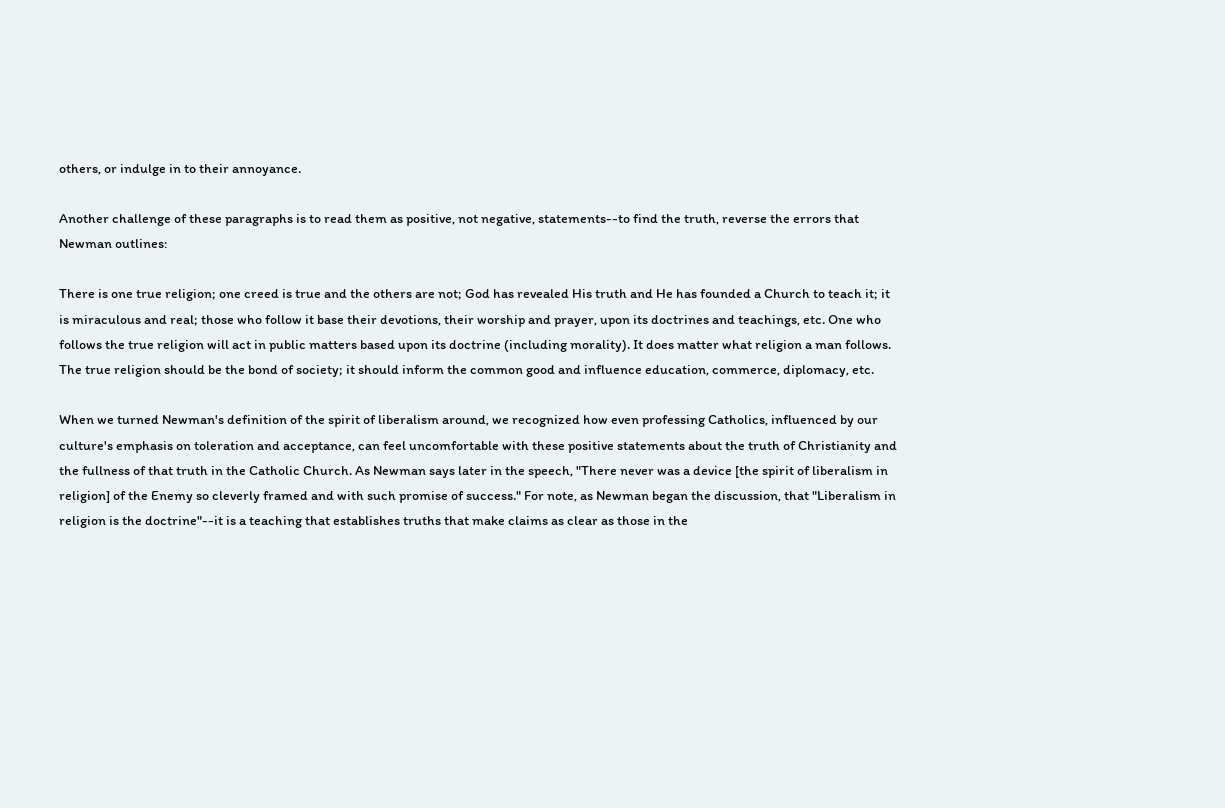others, or indulge in to their annoyance.

Another challenge of these paragraphs is to read them as positive, not negative, statements--to find the truth, reverse the errors that Newman outlines:

There is one true religion; one creed is true and the others are not; God has revealed His truth and He has founded a Church to teach it; it is miraculous and real; those who follow it base their devotions, their worship and prayer, upon its doctrines and teachings, etc. One who follows the true religion will act in public matters based upon its doctrine (including morality). It does matter what religion a man follows. The true religion should be the bond of society; it should inform the common good and influence education, commerce, diplomacy, etc.

When we turned Newman's definition of the spirit of liberalism around, we recognized how even professing Catholics, influenced by our culture's emphasis on toleration and acceptance, can feel uncomfortable with these positive statements about the truth of Christianity and the fullness of that truth in the Catholic Church. As Newman says later in the speech, "There never was a device [the spirit of liberalism in religion] of the Enemy so cleverly framed and with such promise of success." For note, as Newman began the discussion, that "Liberalism in religion is the doctrine"--it is a teaching that establishes truths that make claims as clear as those in the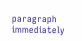paragraph immediately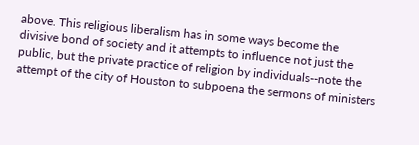above. This religious liberalism has in some ways become the divisive bond of society and it attempts to influence not just the public, but the private practice of religion by individuals--note the attempt of the city of Houston to subpoena the sermons of ministers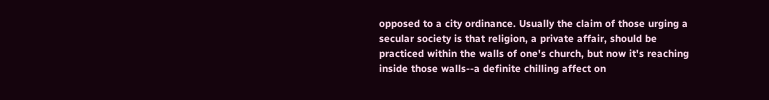opposed to a city ordinance. Usually the claim of those urging a secular society is that religion, a private affair, should be practiced within the walls of one's church, but now it's reaching inside those walls--a definite chilling affect on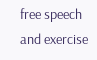free speech and exercise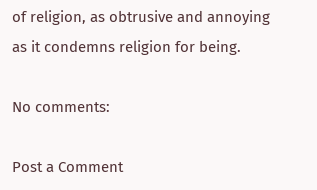of religion, as obtrusive and annoying as it condemns religion for being.

No comments:

Post a Comment